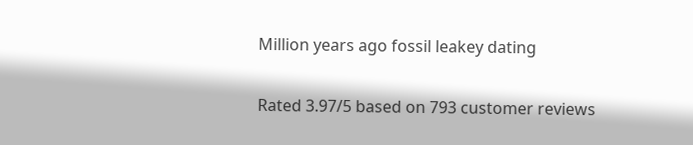Million years ago fossil leakey dating

Rated 3.97/5 based on 793 customer reviews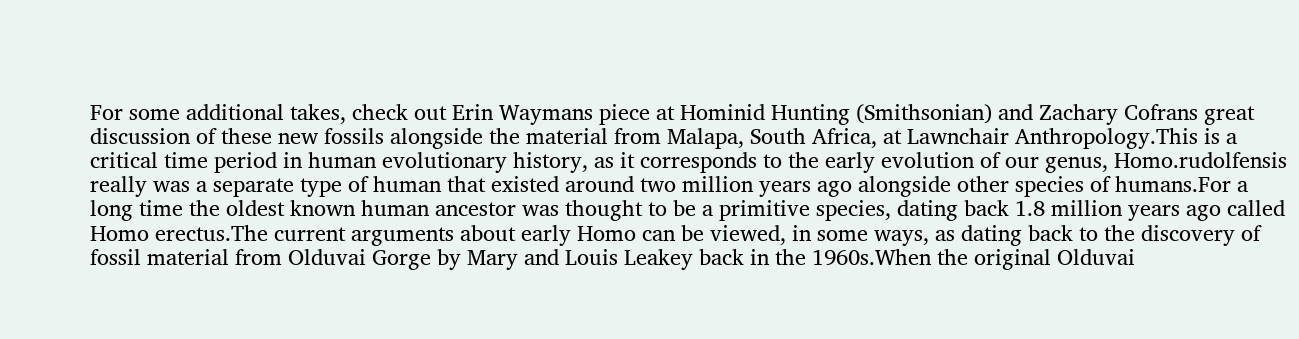For some additional takes, check out Erin Waymans piece at Hominid Hunting (Smithsonian) and Zachary Cofrans great discussion of these new fossils alongside the material from Malapa, South Africa, at Lawnchair Anthropology.This is a critical time period in human evolutionary history, as it corresponds to the early evolution of our genus, Homo.rudolfensis really was a separate type of human that existed around two million years ago alongside other species of humans.For a long time the oldest known human ancestor was thought to be a primitive species, dating back 1.8 million years ago called Homo erectus.The current arguments about early Homo can be viewed, in some ways, as dating back to the discovery of fossil material from Olduvai Gorge by Mary and Louis Leakey back in the 1960s.When the original Olduvai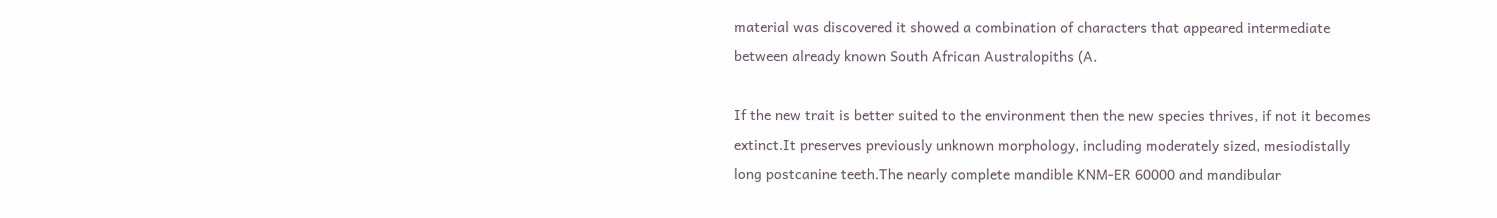material was discovered it showed a combination of characters that appeared intermediate between already known South African Australopiths (A.

If the new trait is better suited to the environment then the new species thrives, if not it becomes extinct.It preserves previously unknown morphology, including moderately sized, mesiodistally long postcanine teeth.The nearly complete mandible KNM-ER 60000 and mandibular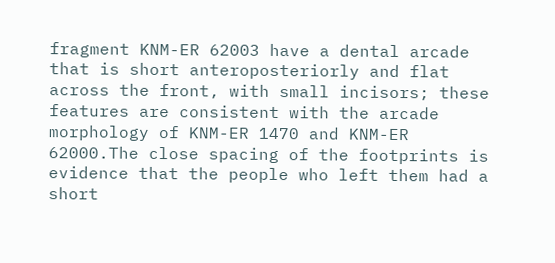fragment KNM-ER 62003 have a dental arcade that is short anteroposteriorly and flat across the front, with small incisors; these features are consistent with the arcade morphology of KNM-ER 1470 and KNM-ER 62000.The close spacing of the footprints is evidence that the people who left them had a short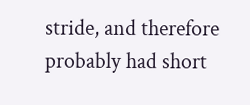stride, and therefore probably had short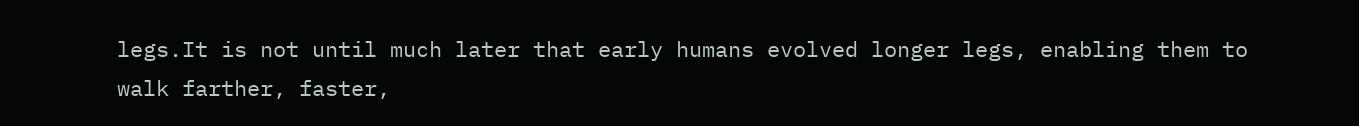legs.It is not until much later that early humans evolved longer legs, enabling them to walk farther, faster,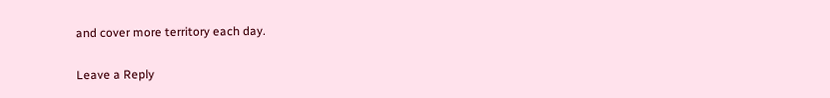and cover more territory each day.

Leave a Reply